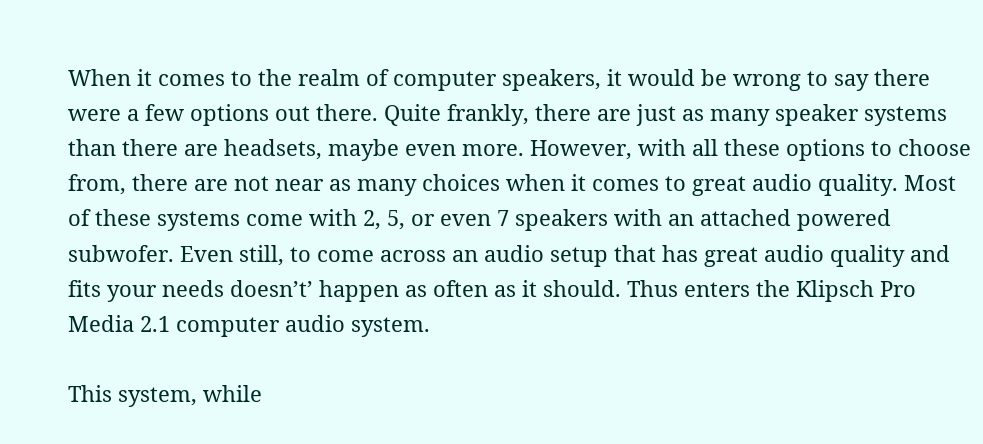When it comes to the realm of computer speakers, it would be wrong to say there were a few options out there. Quite frankly, there are just as many speaker systems than there are headsets, maybe even more. However, with all these options to choose from, there are not near as many choices when it comes to great audio quality. Most of these systems come with 2, 5, or even 7 speakers with an attached powered subwofer. Even still, to come across an audio setup that has great audio quality and fits your needs doesn’t’ happen as often as it should. Thus enters the Klipsch Pro Media 2.1 computer audio system.

This system, while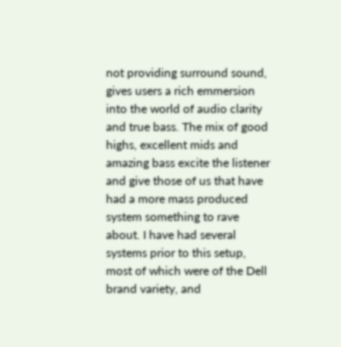not providing surround sound, gives users a rich emmersion into the world of audio clarity and true bass. The mix of good highs, excellent mids and amazing bass excite the listener and give those of us that have had a more mass produced system something to rave about. I have had several systems prior to this setup, most of which were of the Dell brand variety, and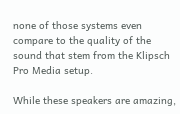none of those systems even compare to the quality of the sound that stem from the Klipsch Pro Media setup.

While these speakers are amazing,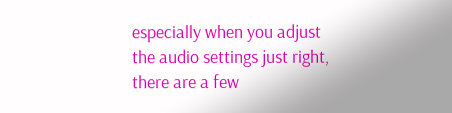especially when you adjust the audio settings just right, there are a few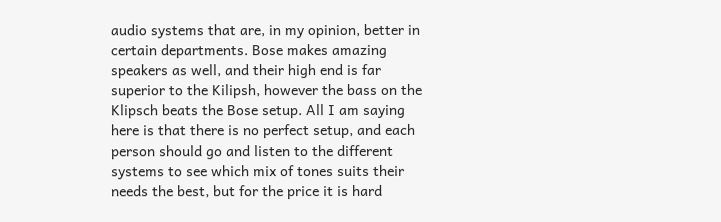audio systems that are, in my opinion, better in certain departments. Bose makes amazing speakers as well, and their high end is far superior to the Kilipsh, however the bass on the Klipsch beats the Bose setup. All I am saying here is that there is no perfect setup, and each person should go and listen to the different systems to see which mix of tones suits their needs the best, but for the price it is hard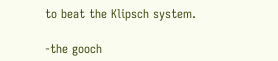to beat the Klipsch system.

-the gooch